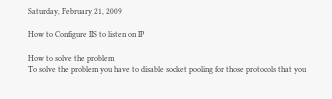Saturday, February 21, 2009

How to Configure IIS to listen on IP

How to solve the problem
To solve the problem you have to disable socket pooling for those protocols that you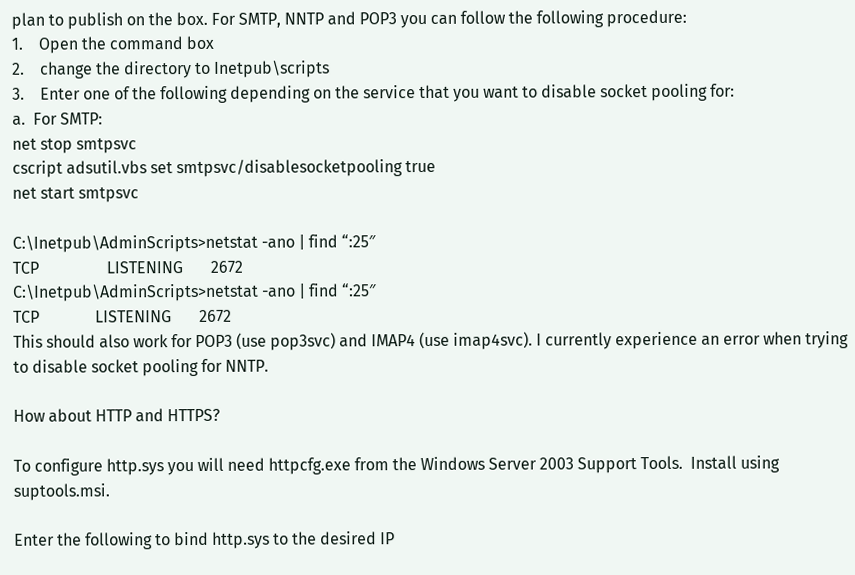plan to publish on the box. For SMTP, NNTP and POP3 you can follow the following procedure:
1.    Open the command box
2.    change the directory to Inetpub\scripts
3.    Enter one of the following depending on the service that you want to disable socket pooling for:
a.  For SMTP:
net stop smtpsvc
cscript adsutil.vbs set smtpsvc/disablesocketpooling true
net start smtpsvc

C:\Inetpub\AdminScripts>netstat -ano | find “:25″
TCP                 LISTENING       2672
C:\Inetpub\AdminScripts>netstat -ano | find “:25″
TCP              LISTENING       2672
This should also work for POP3 (use pop3svc) and IMAP4 (use imap4svc). I currently experience an error when trying to disable socket pooling for NNTP.

How about HTTP and HTTPS?

To configure http.sys you will need httpcfg.exe from the Windows Server 2003 Support Tools.  Install using suptools.msi.

Enter the following to bind http.sys to the desired IP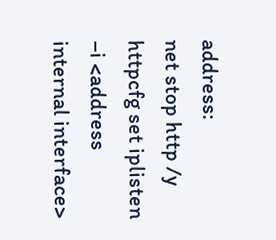address:
net stop http /y
httpcfg set iplisten –i <address internal interface>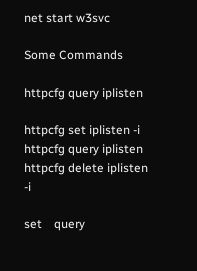net start w3svc

Some Commands

httpcfg query iplisten

httpcfg set iplisten -i
httpcfg query iplisten
httpcfg delete iplisten -i

set    query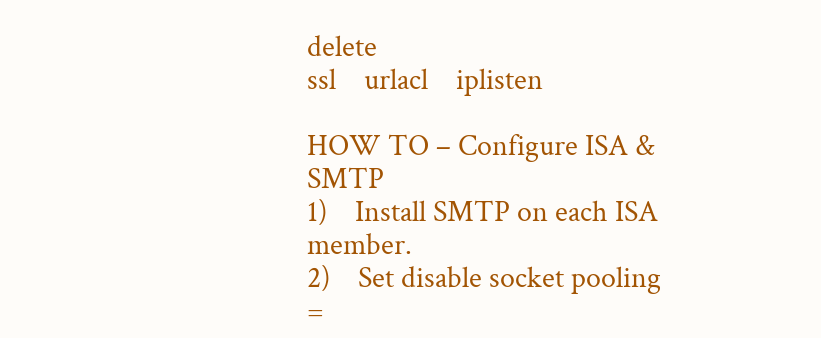delete
ssl    urlacl    iplisten

HOW TO – Configure ISA & SMTP
1)    Install SMTP on each ISA member.
2)    Set disable socket pooling =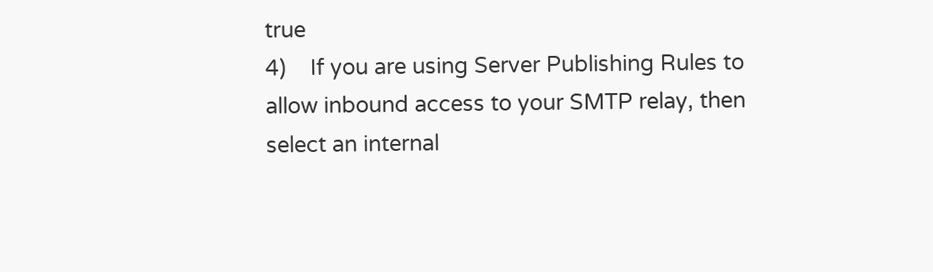true
4)    If you are using Server Publishing Rules to allow inbound access to your SMTP relay, then select an internal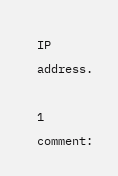IP address.

1 comment: